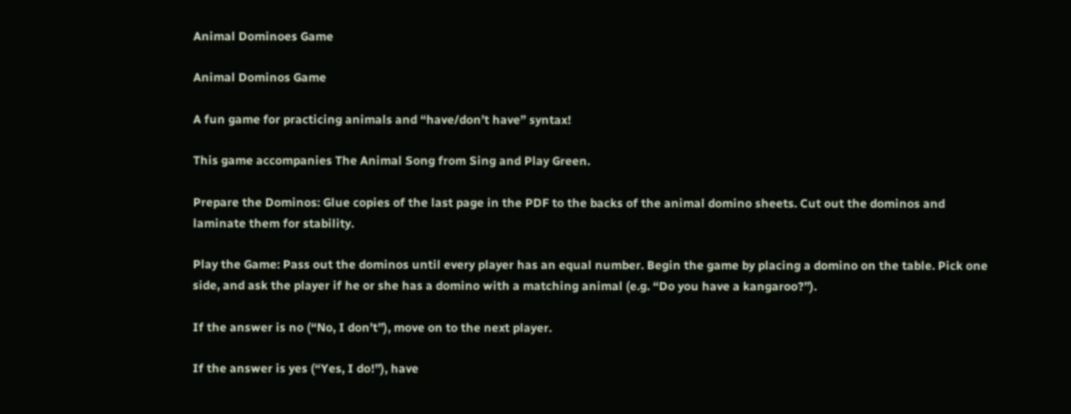Animal Dominoes Game

Animal Dominos Game

A fun game for practicing animals and “have/don’t have” syntax!

This game accompanies The Animal Song from Sing and Play Green.

Prepare the Dominos: Glue copies of the last page in the PDF to the backs of the animal domino sheets. Cut out the dominos and laminate them for stability.

Play the Game: Pass out the dominos until every player has an equal number. Begin the game by placing a domino on the table. Pick one side, and ask the player if he or she has a domino with a matching animal (e.g. “Do you have a kangaroo?”).

If the answer is no (“No, I don’t”), move on to the next player.

If the answer is yes (“Yes, I do!”), have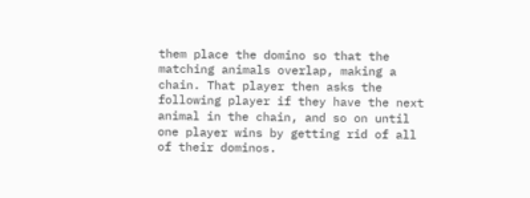them place the domino so that the matching animals overlap, making a chain. That player then asks the following player if they have the next animal in the chain, and so on until one player wins by getting rid of all of their dominos.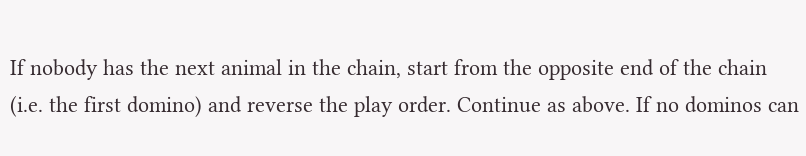If nobody has the next animal in the chain, start from the opposite end of the chain (i.e. the first domino) and reverse the play order. Continue as above. If no dominos can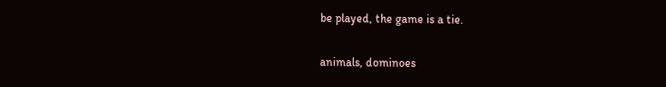be played, the game is a tie.

animals, dominoes